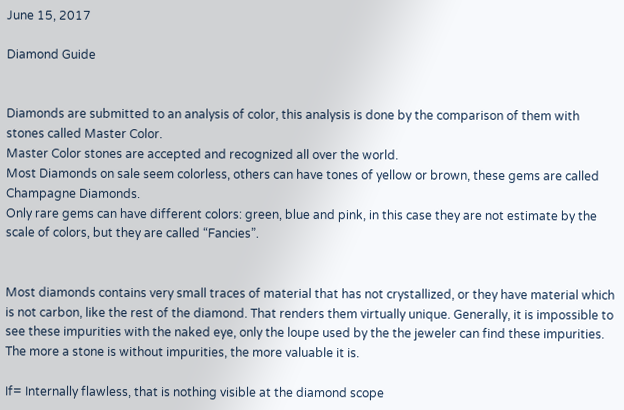June 15, 2017

Diamond Guide


Diamonds are submitted to an analysis of color, this analysis is done by the comparison of them with stones called Master Color.
Master Color stones are accepted and recognized all over the world.
Most Diamonds on sale seem colorless, others can have tones of yellow or brown, these gems are called Champagne Diamonds.
Only rare gems can have different colors: green, blue and pink, in this case they are not estimate by the scale of colors, but they are called “Fancies”.


Most diamonds contains very small traces of material that has not crystallized, or they have material which is not carbon, like the rest of the diamond. That renders them virtually unique. Generally, it is impossible to see these impurities with the naked eye, only the loupe used by the the jeweler can find these impurities. The more a stone is without impurities, the more valuable it is.

If= Internally flawless, that is nothing visible at the diamond scope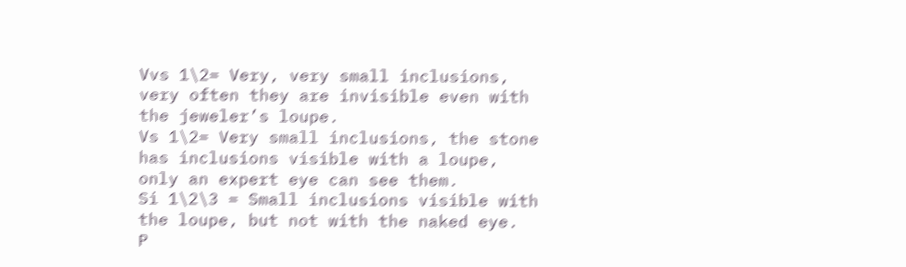Vvs 1\2= Very, very small inclusions, very often they are invisible even with the jeweler’s loupe.
Vs 1\2= Very small inclusions, the stone has inclusions visible with a loupe, only an expert eye can see them.
Si 1\2\3 = Small inclusions visible with the loupe, but not with the naked eye.
P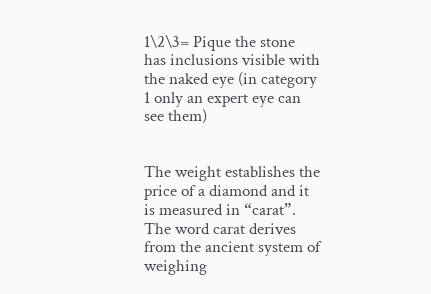1\2\3= Pique the stone has inclusions visible with the naked eye (in category 1 only an expert eye can see them)


The weight establishes the price of a diamond and it is measured in “carat”. The word carat derives from the ancient system of weighing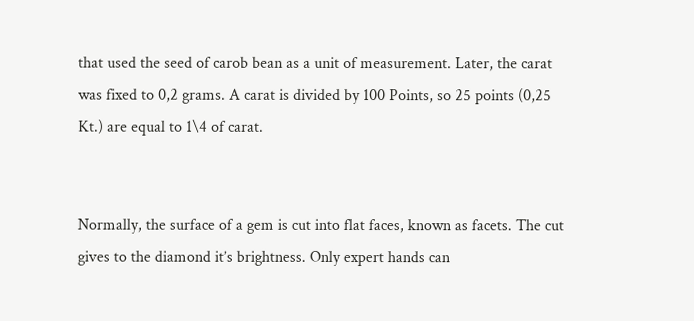that used the seed of carob bean as a unit of measurement. Later, the carat was fixed to 0,2 grams. A carat is divided by 100 Points, so 25 points (0,25 Kt.) are equal to 1\4 of carat.


Normally, the surface of a gem is cut into flat faces, known as facets. The cut gives to the diamond it’s brightness. Only expert hands can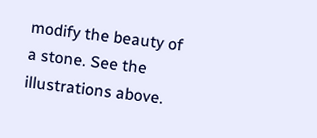modify the beauty of a stone. See the illustrations above.